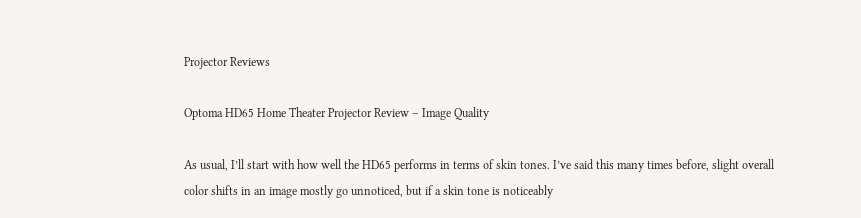Projector Reviews

Optoma HD65 Home Theater Projector Review – Image Quality

As usual, I’ll start with how well the HD65 performs in terms of skin tones. I’ve said this many times before, slight overall color shifts in an image mostly go unnoticed, but if a skin tone is noticeably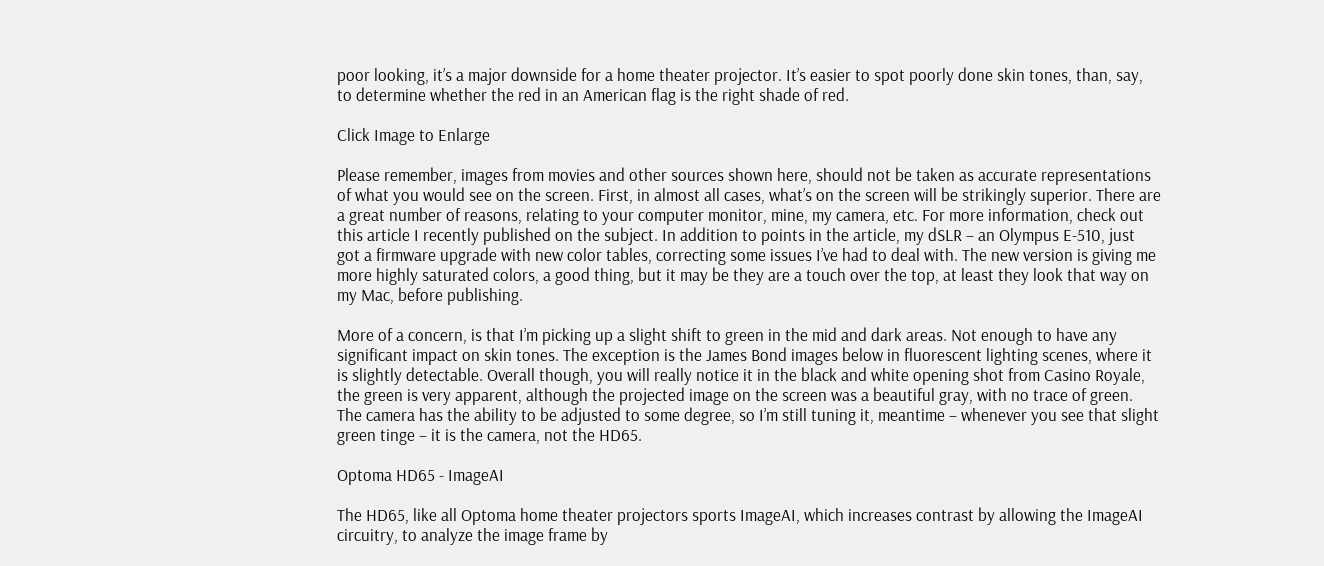poor looking, it’s a major downside for a home theater projector. It’s easier to spot poorly done skin tones, than, say, to determine whether the red in an American flag is the right shade of red.

Click Image to Enlarge

Please remember, images from movies and other sources shown here, should not be taken as accurate representations of what you would see on the screen. First, in almost all cases, what’s on the screen will be strikingly superior. There are a great number of reasons, relating to your computer monitor, mine, my camera, etc. For more information, check out this article I recently published on the subject. In addition to points in the article, my dSLR – an Olympus E-510, just got a firmware upgrade with new color tables, correcting some issues I’ve had to deal with. The new version is giving me more highly saturated colors, a good thing, but it may be they are a touch over the top, at least they look that way on my Mac, before publishing.

More of a concern, is that I’m picking up a slight shift to green in the mid and dark areas. Not enough to have any significant impact on skin tones. The exception is the James Bond images below in fluorescent lighting scenes, where it is slightly detectable. Overall though, you will really notice it in the black and white opening shot from Casino Royale, the green is very apparent, although the projected image on the screen was a beautiful gray, with no trace of green. The camera has the ability to be adjusted to some degree, so I’m still tuning it, meantime – whenever you see that slight green tinge – it is the camera, not the HD65.

Optoma HD65 - ImageAI

The HD65, like all Optoma home theater projectors sports ImageAI, which increases contrast by allowing the ImageAI circuitry, to analyze the image frame by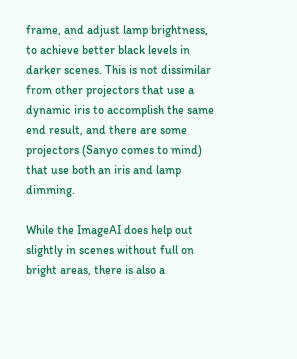frame, and adjust lamp brightness, to achieve better black levels in darker scenes. This is not dissimilar from other projectors that use a dynamic iris to accomplish the same end result, and there are some projectors (Sanyo comes to mind) that use both an iris and lamp dimming.

While the ImageAI does help out slightly in scenes without full on bright areas, there is also a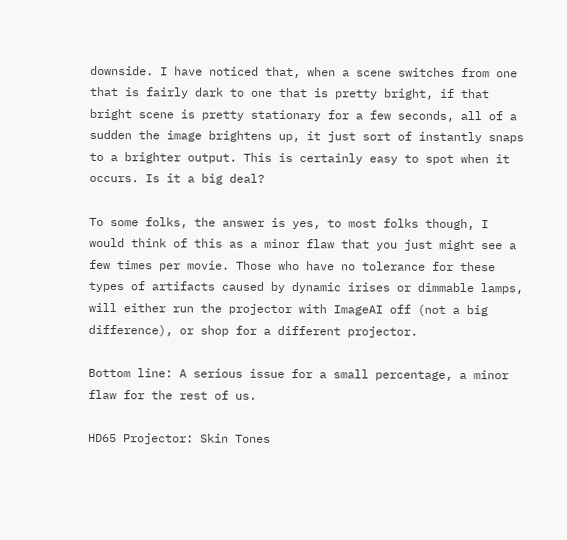downside. I have noticed that, when a scene switches from one that is fairly dark to one that is pretty bright, if that bright scene is pretty stationary for a few seconds, all of a sudden the image brightens up, it just sort of instantly snaps to a brighter output. This is certainly easy to spot when it occurs. Is it a big deal?

To some folks, the answer is yes, to most folks though, I would think of this as a minor flaw that you just might see a few times per movie. Those who have no tolerance for these types of artifacts caused by dynamic irises or dimmable lamps, will either run the projector with ImageAI off (not a big difference), or shop for a different projector.

Bottom line: A serious issue for a small percentage, a minor flaw for the rest of us.

HD65 Projector: Skin Tones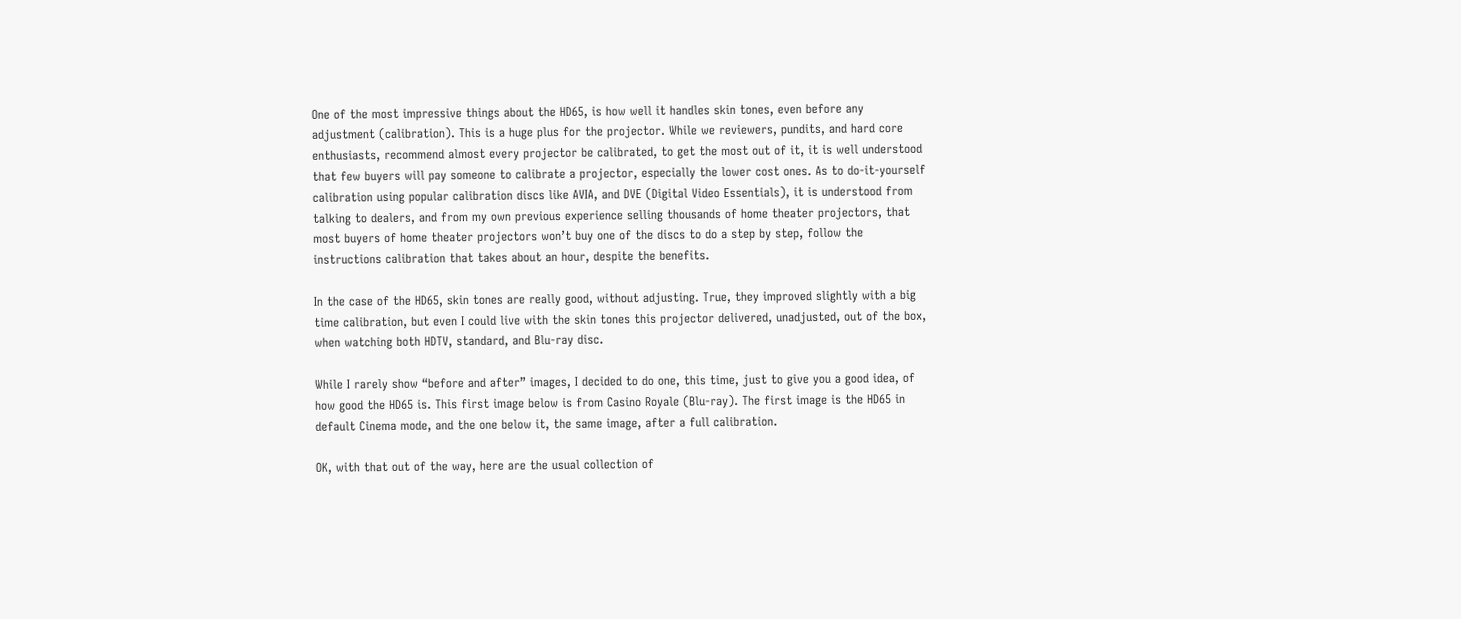One of the most impressive things about the HD65, is how well it handles skin tones, even before any adjustment (calibration). This is a huge plus for the projector. While we reviewers, pundits, and hard core enthusiasts, recommend almost every projector be calibrated, to get the most out of it, it is well understood that few buyers will pay someone to calibrate a projector, especially the lower cost ones. As to do-it-yourself calibration using popular calibration discs like AVIA, and DVE (Digital Video Essentials), it is understood from talking to dealers, and from my own previous experience selling thousands of home theater projectors, that most buyers of home theater projectors won’t buy one of the discs to do a step by step, follow the instructions calibration that takes about an hour, despite the benefits.

In the case of the HD65, skin tones are really good, without adjusting. True, they improved slightly with a big time calibration, but even I could live with the skin tones this projector delivered, unadjusted, out of the box, when watching both HDTV, standard, and Blu-ray disc.

While I rarely show “before and after” images, I decided to do one, this time, just to give you a good idea, of how good the HD65 is. This first image below is from Casino Royale (Blu-ray). The first image is the HD65 in default Cinema mode, and the one below it, the same image, after a full calibration.

OK, with that out of the way, here are the usual collection of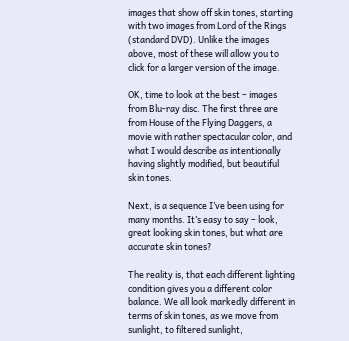images that show off skin tones, starting with two images from Lord of the Rings (standard DVD). Unlike the images above, most of these will allow you to click for a larger version of the image.

OK, time to look at the best – images from Blu-ray disc. The first three are from House of the Flying Daggers, a movie with rather spectacular color, and what I would describe as intentionally having slightly modified, but beautiful skin tones.

Next, is a sequence I’ve been using for many months. It’s easy to say – look, great looking skin tones, but what are accurate skin tones?

The reality is, that each different lighting condition gives you a different color balance. We all look markedly different in terms of skin tones, as we move from sunlight, to filtered sunlight,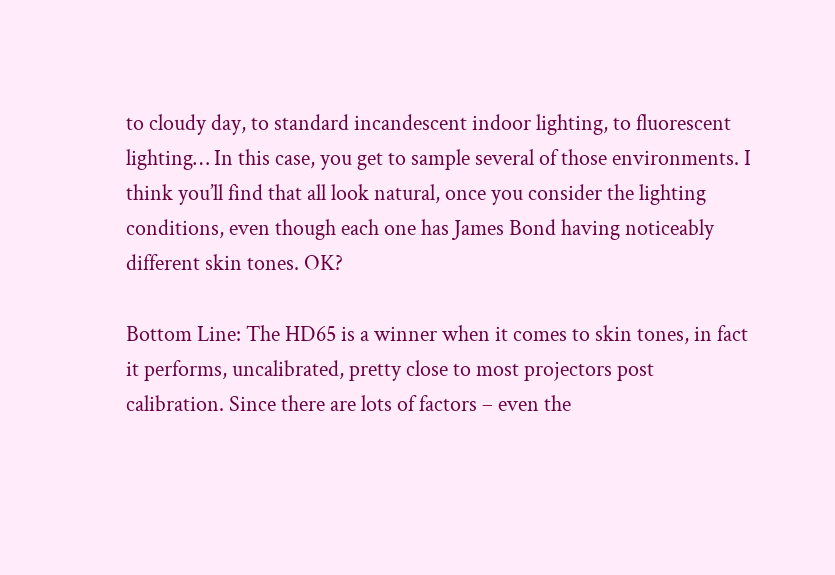to cloudy day, to standard incandescent indoor lighting, to fluorescent lighting… In this case, you get to sample several of those environments. I think you’ll find that all look natural, once you consider the lighting conditions, even though each one has James Bond having noticeably different skin tones. OK?

Bottom Line: The HD65 is a winner when it comes to skin tones, in fact it performs, uncalibrated, pretty close to most projectors post calibration. Since there are lots of factors – even the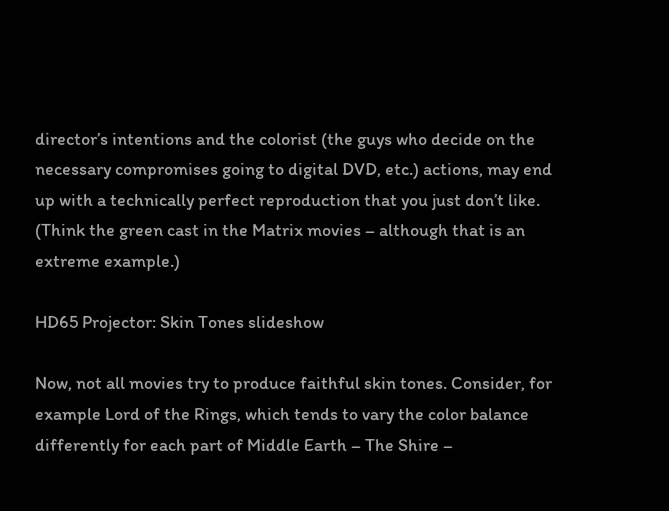director’s intentions and the colorist (the guys who decide on the necessary compromises going to digital DVD, etc.) actions, may end up with a technically perfect reproduction that you just don’t like. (Think the green cast in the Matrix movies – although that is an extreme example.)

HD65 Projector: Skin Tones slideshow

Now, not all movies try to produce faithful skin tones. Consider, for example Lord of the Rings, which tends to vary the color balance differently for each part of Middle Earth – The Shire –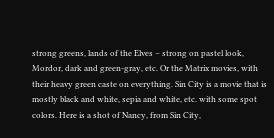strong greens, lands of the Elves – strong on pastel look, Mordor, dark and green-gray, etc. Or the Matrix movies, with their heavy green caste on everything. Sin City is a movie that is mostly black and white, sepia and white, etc. with some spot colors. Here is a shot of Nancy, from Sin City,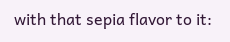with that sepia flavor to it: